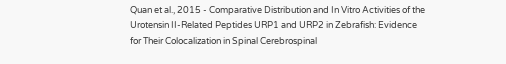Quan et al., 2015 - Comparative Distribution and In Vitro Activities of the Urotensin II-Related Peptides URP1 and URP2 in Zebrafish: Evidence for Their Colocalization in Spinal Cerebrospinal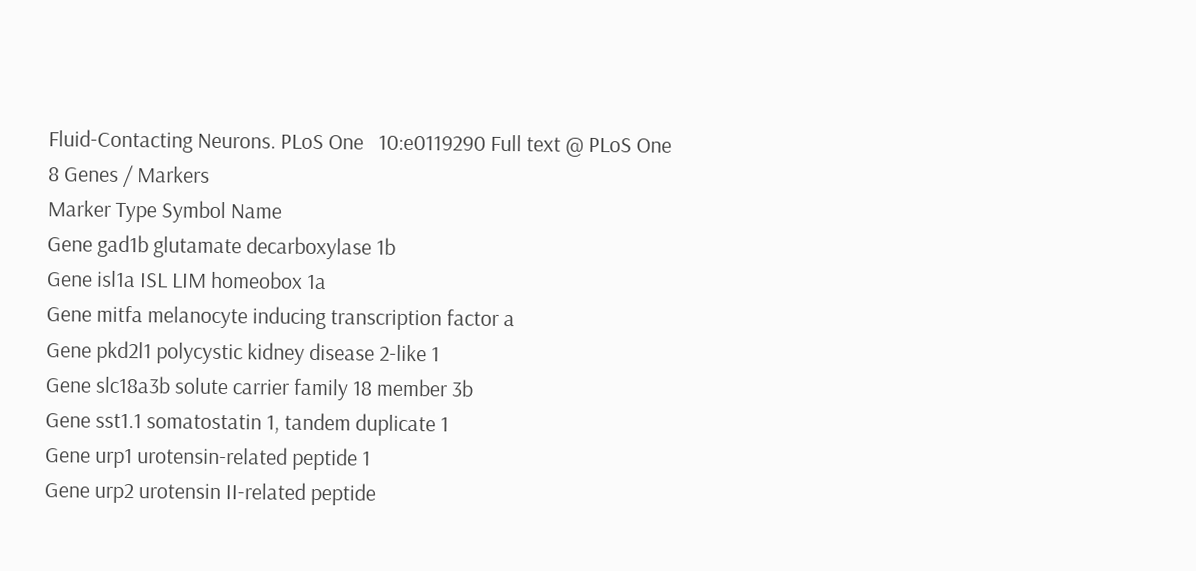Fluid-Contacting Neurons. PLoS One   10:e0119290 Full text @ PLoS One
8 Genes / Markers
Marker Type Symbol Name
Gene gad1b glutamate decarboxylase 1b
Gene isl1a ISL LIM homeobox 1a
Gene mitfa melanocyte inducing transcription factor a
Gene pkd2l1 polycystic kidney disease 2-like 1
Gene slc18a3b solute carrier family 18 member 3b
Gene sst1.1 somatostatin 1, tandem duplicate 1
Gene urp1 urotensin-related peptide 1
Gene urp2 urotensin II-related peptide